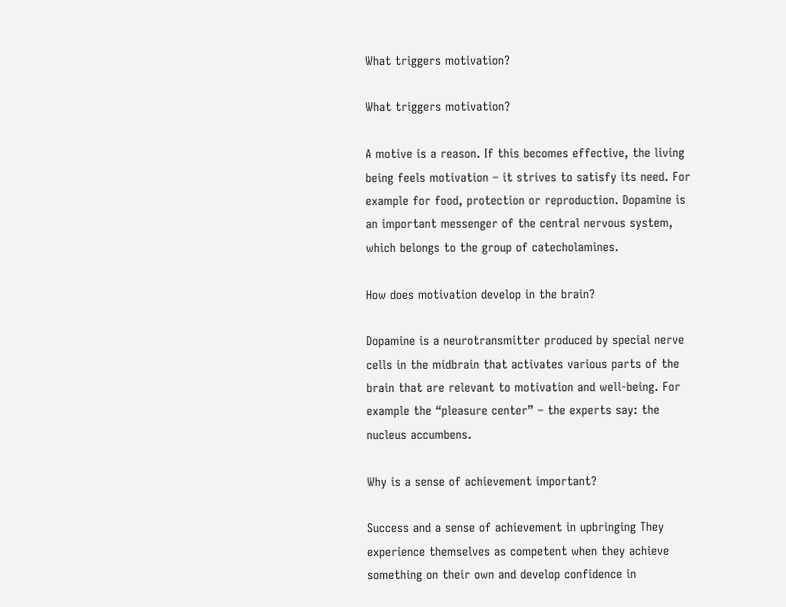What triggers motivation?

What triggers motivation?

A motive is a reason. If this becomes effective, the living being feels motivation – it strives to satisfy its need. For example for food, protection or reproduction. Dopamine is an important messenger of the central nervous system, which belongs to the group of catecholamines.

How does motivation develop in the brain?

Dopamine is a neurotransmitter produced by special nerve cells in the midbrain that activates various parts of the brain that are relevant to motivation and well-being. For example the “pleasure center” – the experts say: the nucleus accumbens.

Why is a sense of achievement important?

Success and a sense of achievement in upbringing They experience themselves as competent when they achieve something on their own and develop confidence in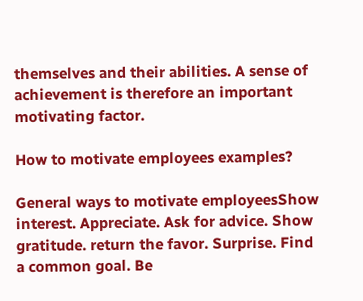themselves and their abilities. A sense of achievement is therefore an important motivating factor.

How to motivate employees examples?

General ways to motivate employeesShow interest. Appreciate. Ask for advice. Show gratitude. return the favor. Surprise. Find a common goal. Be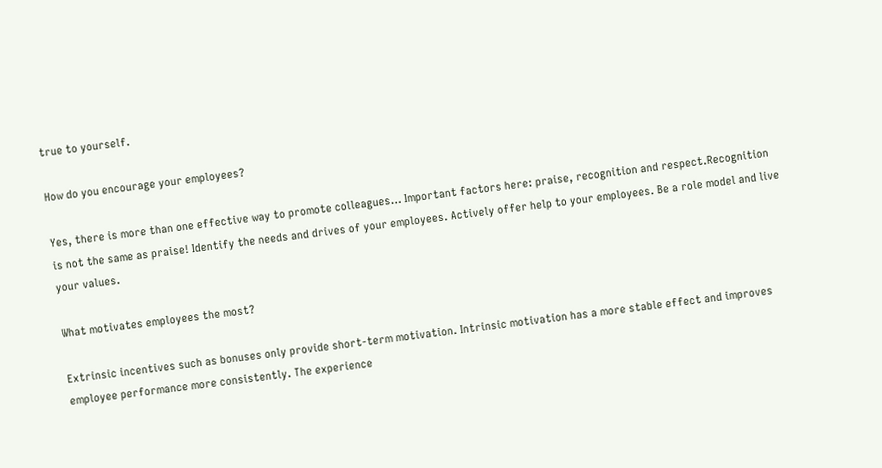true to yourself.

How do you encourage your employees?

Yes, there is more than one effective way to promote colleagues… Important factors here: praise, recognition and respect.Recognition is not the same as praise! Identify the needs and drives of your employees. Actively offer help to your employees. Be a role model and live your values.

What motivates employees the most?

Extrinsic incentives such as bonuses only provide short-term motivation. Intrinsic motivation has a more stable effect and improves employee performance more consistently. The experience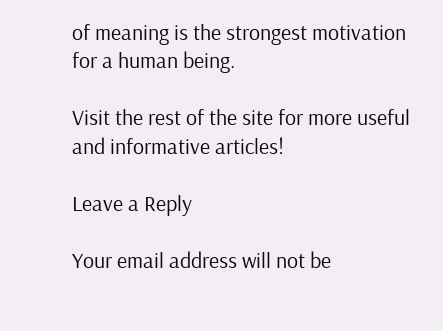of meaning is the strongest motivation for a human being.

Visit the rest of the site for more useful and informative articles!

Leave a Reply

Your email address will not be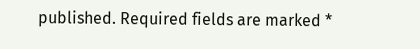published. Required fields are marked *